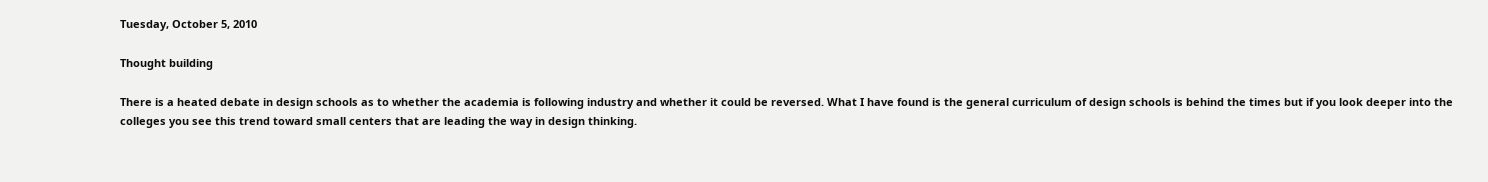Tuesday, October 5, 2010

Thought building

There is a heated debate in design schools as to whether the academia is following industry and whether it could be reversed. What I have found is the general curriculum of design schools is behind the times but if you look deeper into the colleges you see this trend toward small centers that are leading the way in design thinking.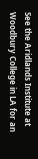See the Aridlands Institute at Woodbury College in LA for an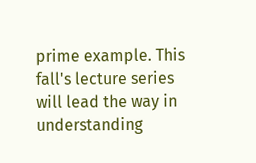prime example. This fall's lecture series will lead the way in understanding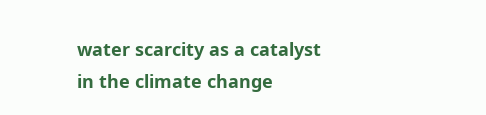water scarcity as a catalyst in the climate change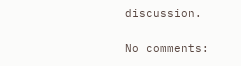discussion.

No comments: